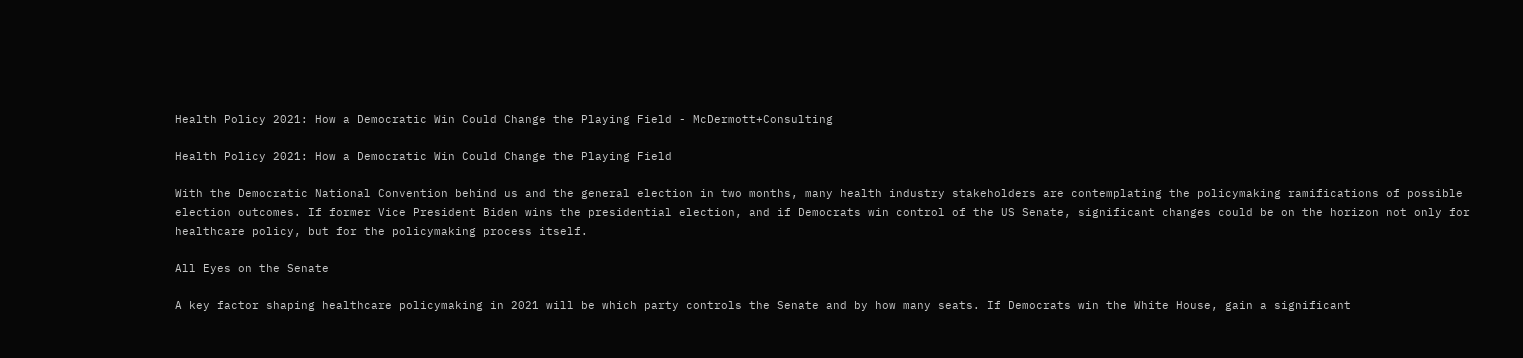Health Policy 2021: How a Democratic Win Could Change the Playing Field - McDermott+Consulting

Health Policy 2021: How a Democratic Win Could Change the Playing Field

With the Democratic National Convention behind us and the general election in two months, many health industry stakeholders are contemplating the policymaking ramifications of possible election outcomes. If former Vice President Biden wins the presidential election, and if Democrats win control of the US Senate, significant changes could be on the horizon not only for healthcare policy, but for the policymaking process itself.

All Eyes on the Senate

A key factor shaping healthcare policymaking in 2021 will be which party controls the Senate and by how many seats. If Democrats win the White House, gain a significant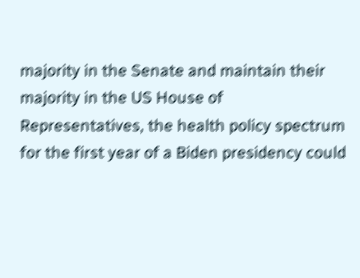majority in the Senate and maintain their majority in the US House of Representatives, the health policy spectrum for the first year of a Biden presidency could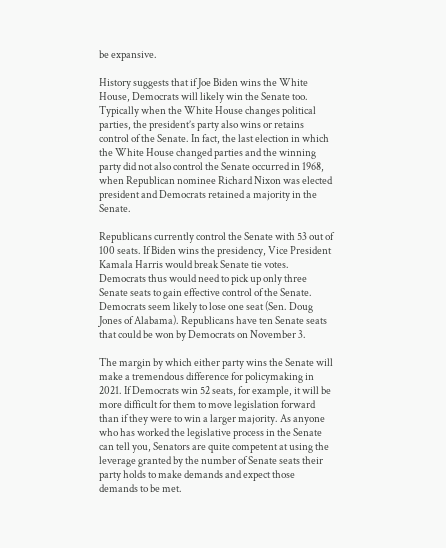be expansive.

History suggests that if Joe Biden wins the White House, Democrats will likely win the Senate too. Typically when the White House changes political parties, the president’s party also wins or retains control of the Senate. In fact, the last election in which the White House changed parties and the winning party did not also control the Senate occurred in 1968, when Republican nominee Richard Nixon was elected president and Democrats retained a majority in the Senate.

Republicans currently control the Senate with 53 out of 100 seats. If Biden wins the presidency, Vice President Kamala Harris would break Senate tie votes. Democrats thus would need to pick up only three Senate seats to gain effective control of the Senate. Democrats seem likely to lose one seat (Sen. Doug Jones of Alabama). Republicans have ten Senate seats that could be won by Democrats on November 3.

The margin by which either party wins the Senate will make a tremendous difference for policymaking in 2021. If Democrats win 52 seats, for example, it will be more difficult for them to move legislation forward than if they were to win a larger majority. As anyone who has worked the legislative process in the Senate can tell you, Senators are quite competent at using the leverage granted by the number of Senate seats their party holds to make demands and expect those demands to be met.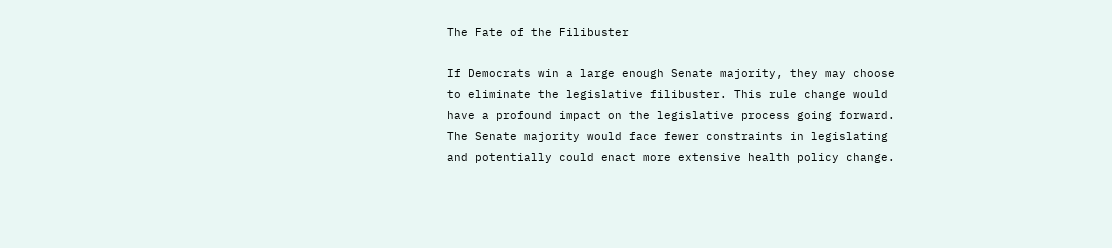The Fate of the Filibuster

If Democrats win a large enough Senate majority, they may choose to eliminate the legislative filibuster. This rule change would have a profound impact on the legislative process going forward. The Senate majority would face fewer constraints in legislating and potentially could enact more extensive health policy change.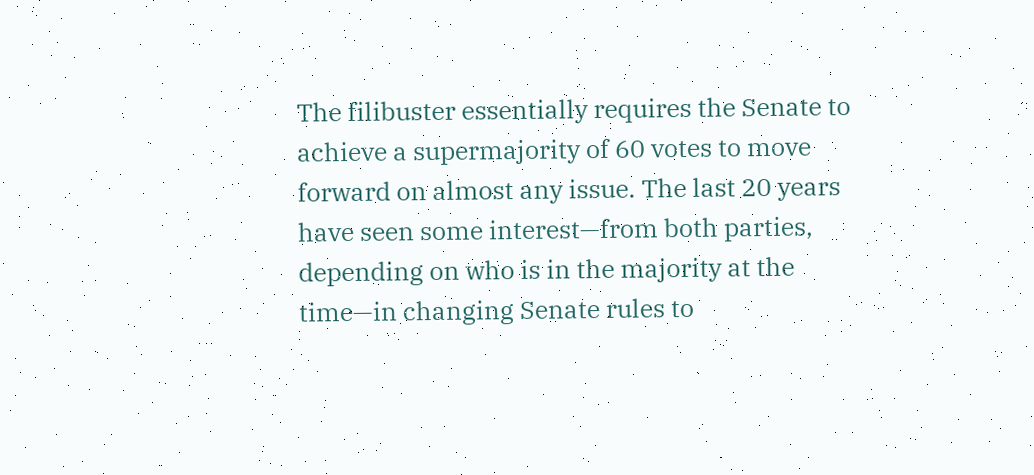The filibuster essentially requires the Senate to achieve a supermajority of 60 votes to move forward on almost any issue. The last 20 years have seen some interest—from both parties, depending on who is in the majority at the time—in changing Senate rules to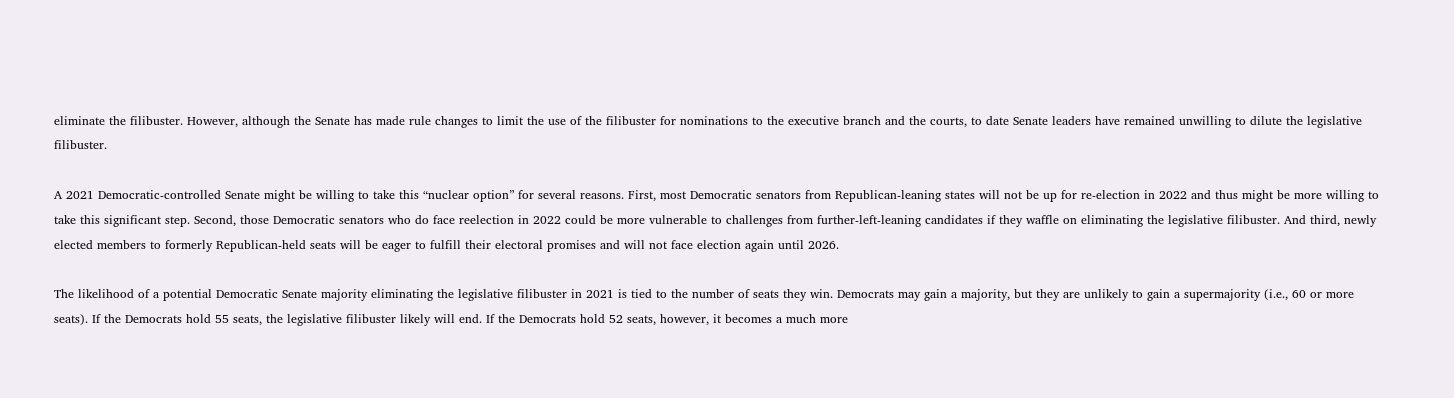eliminate the filibuster. However, although the Senate has made rule changes to limit the use of the filibuster for nominations to the executive branch and the courts, to date Senate leaders have remained unwilling to dilute the legislative filibuster.

A 2021 Democratic-controlled Senate might be willing to take this “nuclear option” for several reasons. First, most Democratic senators from Republican-leaning states will not be up for re-election in 2022 and thus might be more willing to take this significant step. Second, those Democratic senators who do face reelection in 2022 could be more vulnerable to challenges from further-left-leaning candidates if they waffle on eliminating the legislative filibuster. And third, newly elected members to formerly Republican-held seats will be eager to fulfill their electoral promises and will not face election again until 2026.

The likelihood of a potential Democratic Senate majority eliminating the legislative filibuster in 2021 is tied to the number of seats they win. Democrats may gain a majority, but they are unlikely to gain a supermajority (i.e., 60 or more seats). If the Democrats hold 55 seats, the legislative filibuster likely will end. If the Democrats hold 52 seats, however, it becomes a much more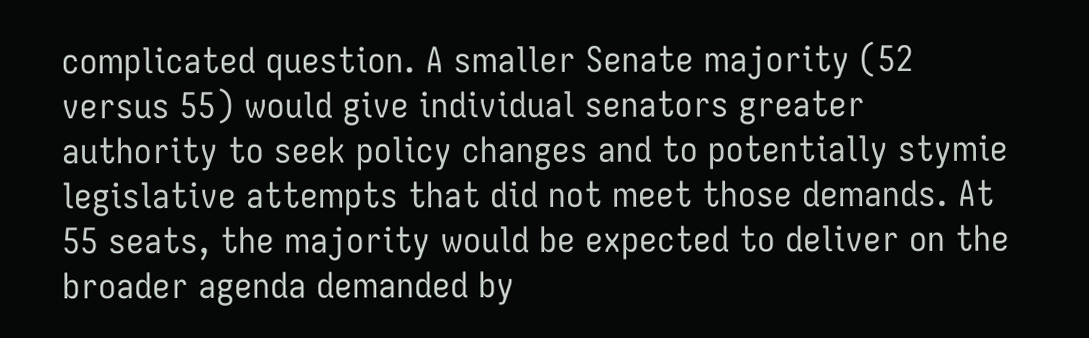complicated question. A smaller Senate majority (52 versus 55) would give individual senators greater authority to seek policy changes and to potentially stymie legislative attempts that did not meet those demands. At 55 seats, the majority would be expected to deliver on the broader agenda demanded by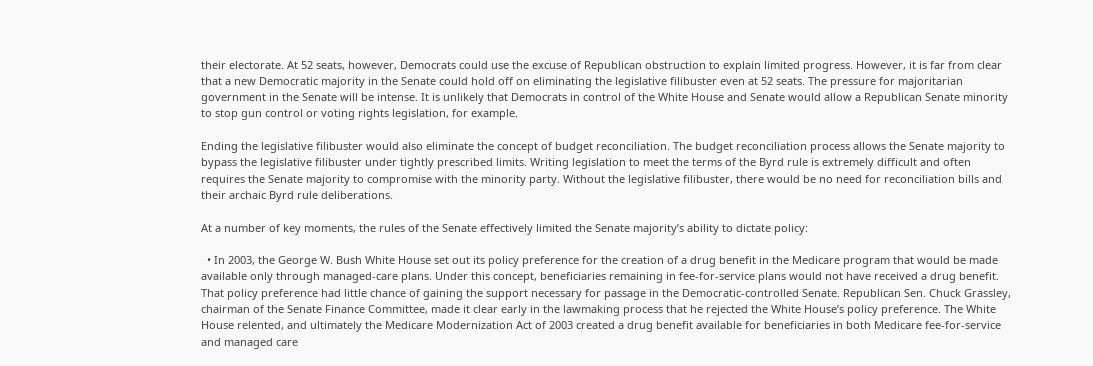their electorate. At 52 seats, however, Democrats could use the excuse of Republican obstruction to explain limited progress. However, it is far from clear that a new Democratic majority in the Senate could hold off on eliminating the legislative filibuster even at 52 seats. The pressure for majoritarian government in the Senate will be intense. It is unlikely that Democrats in control of the White House and Senate would allow a Republican Senate minority to stop gun control or voting rights legislation, for example.

Ending the legislative filibuster would also eliminate the concept of budget reconciliation. The budget reconciliation process allows the Senate majority to bypass the legislative filibuster under tightly prescribed limits. Writing legislation to meet the terms of the Byrd rule is extremely difficult and often requires the Senate majority to compromise with the minority party. Without the legislative filibuster, there would be no need for reconciliation bills and their archaic Byrd rule deliberations.

At a number of key moments, the rules of the Senate effectively limited the Senate majority’s ability to dictate policy:

  • In 2003, the George W. Bush White House set out its policy preference for the creation of a drug benefit in the Medicare program that would be made available only through managed-care plans. Under this concept, beneficiaries remaining in fee-for-service plans would not have received a drug benefit. That policy preference had little chance of gaining the support necessary for passage in the Democratic-controlled Senate. Republican Sen. Chuck Grassley, chairman of the Senate Finance Committee, made it clear early in the lawmaking process that he rejected the White House’s policy preference. The White House relented, and ultimately the Medicare Modernization Act of 2003 created a drug benefit available for beneficiaries in both Medicare fee-for-service and managed care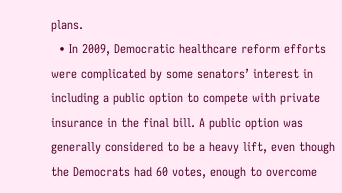plans.
  • In 2009, Democratic healthcare reform efforts were complicated by some senators’ interest in including a public option to compete with private insurance in the final bill. A public option was generally considered to be a heavy lift, even though the Democrats had 60 votes, enough to overcome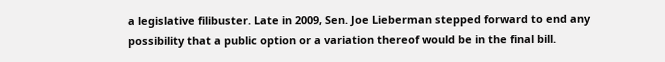a legislative filibuster. Late in 2009, Sen. Joe Lieberman stepped forward to end any possibility that a public option or a variation thereof would be in the final bill.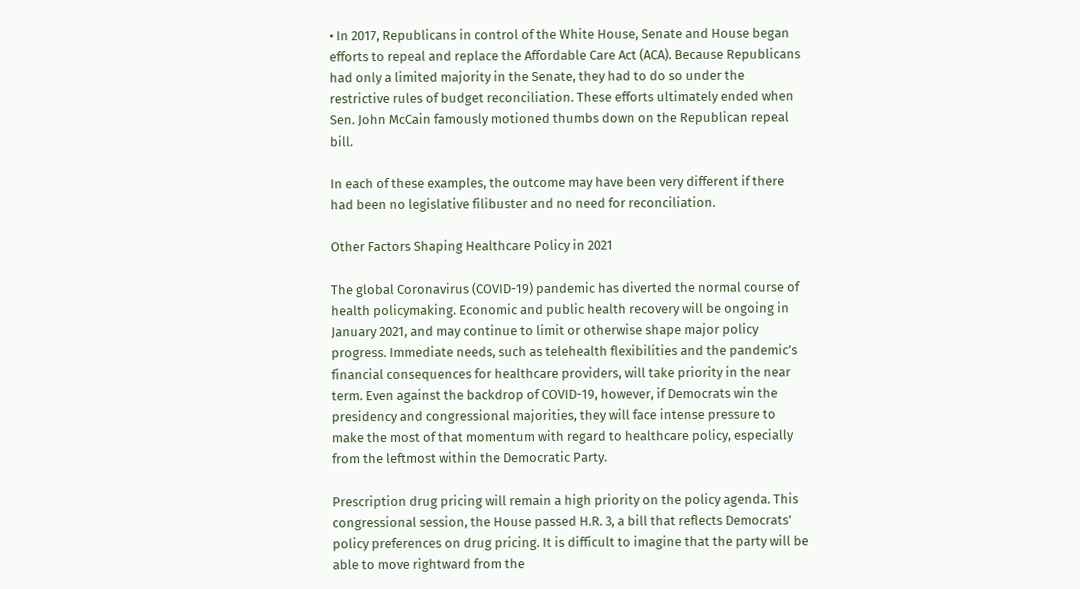• In 2017, Republicans in control of the White House, Senate and House began efforts to repeal and replace the Affordable Care Act (ACA). Because Republicans had only a limited majority in the Senate, they had to do so under the restrictive rules of budget reconciliation. These efforts ultimately ended when Sen. John McCain famously motioned thumbs down on the Republican repeal bill.

In each of these examples, the outcome may have been very different if there had been no legislative filibuster and no need for reconciliation.

Other Factors Shaping Healthcare Policy in 2021

The global Coronavirus (COVID-19) pandemic has diverted the normal course of health policymaking. Economic and public health recovery will be ongoing in January 2021, and may continue to limit or otherwise shape major policy progress. Immediate needs, such as telehealth flexibilities and the pandemic’s financial consequences for healthcare providers, will take priority in the near term. Even against the backdrop of COVID-19, however, if Democrats win the presidency and congressional majorities, they will face intense pressure to make the most of that momentum with regard to healthcare policy, especially from the leftmost within the Democratic Party.

Prescription drug pricing will remain a high priority on the policy agenda. This congressional session, the House passed H.R. 3, a bill that reflects Democrats’ policy preferences on drug pricing. It is difficult to imagine that the party will be able to move rightward from the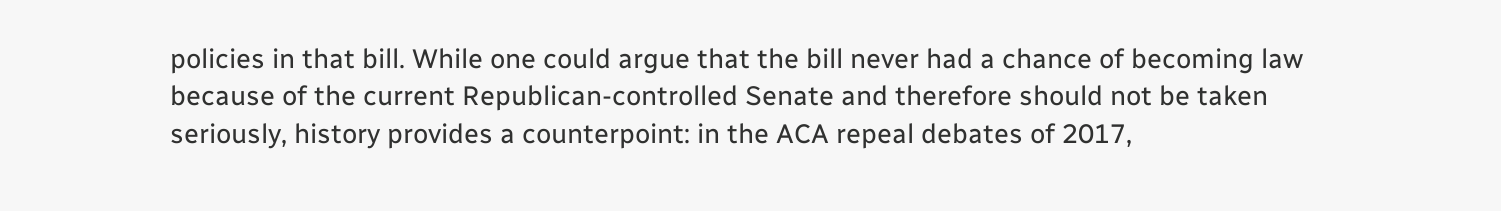policies in that bill. While one could argue that the bill never had a chance of becoming law because of the current Republican-controlled Senate and therefore should not be taken seriously, history provides a counterpoint: in the ACA repeal debates of 2017,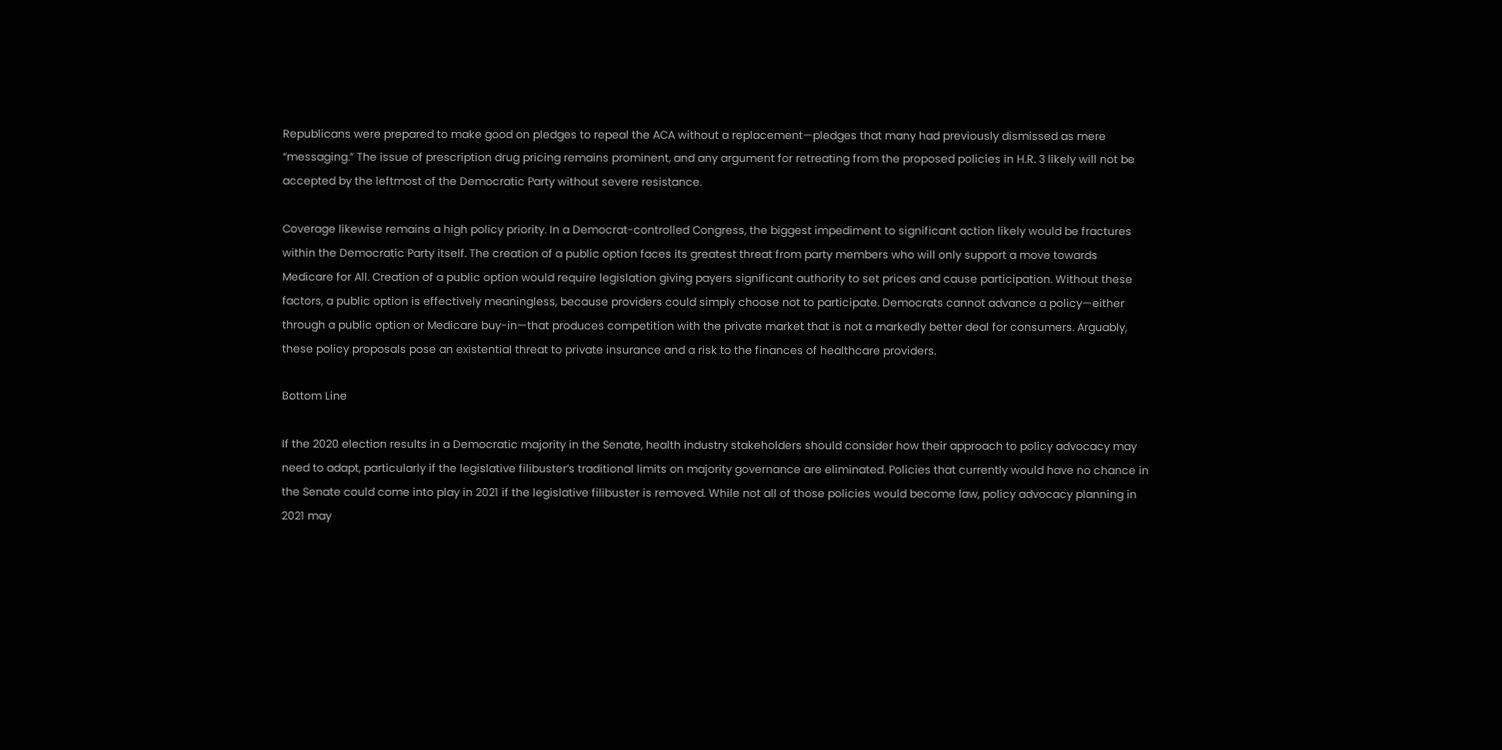Republicans were prepared to make good on pledges to repeal the ACA without a replacement—pledges that many had previously dismissed as mere “messaging.” The issue of prescription drug pricing remains prominent, and any argument for retreating from the proposed policies in H.R. 3 likely will not be accepted by the leftmost of the Democratic Party without severe resistance.

Coverage likewise remains a high policy priority. In a Democrat-controlled Congress, the biggest impediment to significant action likely would be fractures within the Democratic Party itself. The creation of a public option faces its greatest threat from party members who will only support a move towards Medicare for All. Creation of a public option would require legislation giving payers significant authority to set prices and cause participation. Without these factors, a public option is effectively meaningless, because providers could simply choose not to participate. Democrats cannot advance a policy—either through a public option or Medicare buy-in—that produces competition with the private market that is not a markedly better deal for consumers. Arguably, these policy proposals pose an existential threat to private insurance and a risk to the finances of healthcare providers.

Bottom Line

If the 2020 election results in a Democratic majority in the Senate, health industry stakeholders should consider how their approach to policy advocacy may need to adapt, particularly if the legislative filibuster’s traditional limits on majority governance are eliminated. Policies that currently would have no chance in the Senate could come into play in 2021 if the legislative filibuster is removed. While not all of those policies would become law, policy advocacy planning in 2021 may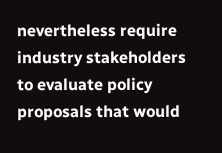nevertheless require industry stakeholders to evaluate policy proposals that would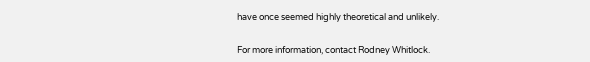have once seemed highly theoretical and unlikely.


For more information, contact Rodney Whitlock.